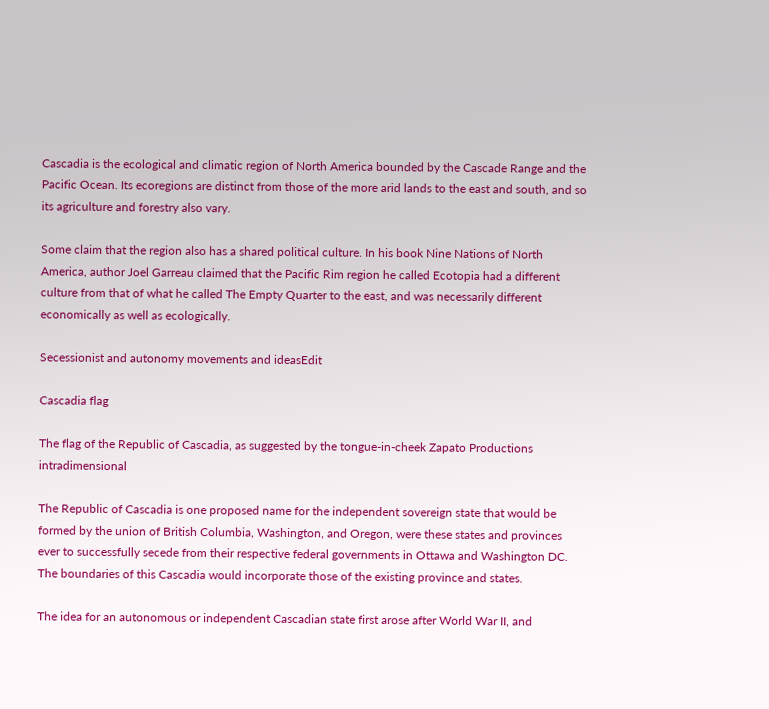Cascadia is the ecological and climatic region of North America bounded by the Cascade Range and the Pacific Ocean. Its ecoregions are distinct from those of the more arid lands to the east and south, and so its agriculture and forestry also vary.

Some claim that the region also has a shared political culture. In his book Nine Nations of North America, author Joel Garreau claimed that the Pacific Rim region he called Ecotopia had a different culture from that of what he called The Empty Quarter to the east, and was necessarily different economically as well as ecologically.

Secessionist and autonomy movements and ideasEdit

Cascadia flag

The flag of the Republic of Cascadia, as suggested by the tongue-in-cheek Zapato Productions intradimensional

The Republic of Cascadia is one proposed name for the independent sovereign state that would be formed by the union of British Columbia, Washington, and Oregon, were these states and provinces ever to successfully secede from their respective federal governments in Ottawa and Washington DC. The boundaries of this Cascadia would incorporate those of the existing province and states.

The idea for an autonomous or independent Cascadian state first arose after World War II, and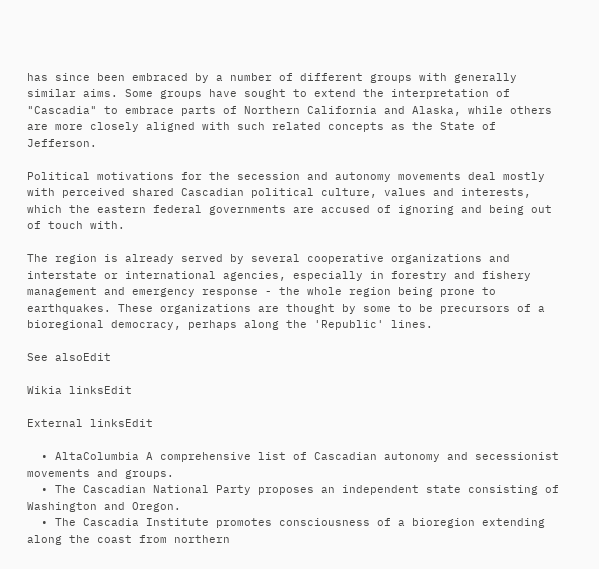has since been embraced by a number of different groups with generally similar aims. Some groups have sought to extend the interpretation of "Cascadia" to embrace parts of Northern California and Alaska, while others are more closely aligned with such related concepts as the State of Jefferson.

Political motivations for the secession and autonomy movements deal mostly with perceived shared Cascadian political culture, values and interests, which the eastern federal governments are accused of ignoring and being out of touch with.

The region is already served by several cooperative organizations and interstate or international agencies, especially in forestry and fishery management and emergency response - the whole region being prone to earthquakes. These organizations are thought by some to be precursors of a bioregional democracy, perhaps along the 'Republic' lines.

See alsoEdit

Wikia linksEdit

External linksEdit

  • AltaColumbia A comprehensive list of Cascadian autonomy and secessionist movements and groups.
  • The Cascadian National Party proposes an independent state consisting of Washington and Oregon.
  • The Cascadia Institute promotes consciousness of a bioregion extending along the coast from northern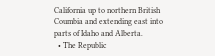California up to northern British Coumbia and extending east into parts of Idaho and Alberta.
  • The Republic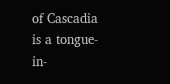of Cascadia is a tongue-in-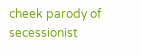cheek parody of secessionist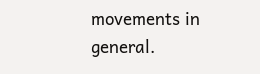movements in general.